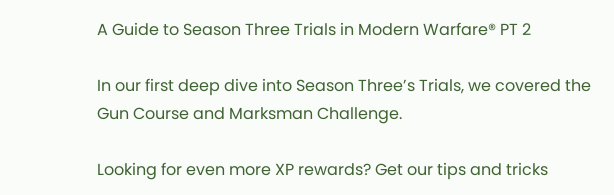A Guide to Season Three Trials in Modern Warfare® PT 2

In our first deep dive into Season Three’s Trials, we covered the Gun Course and Marksman Challenge.

Looking for even more XP rewards? Get our tips and tricks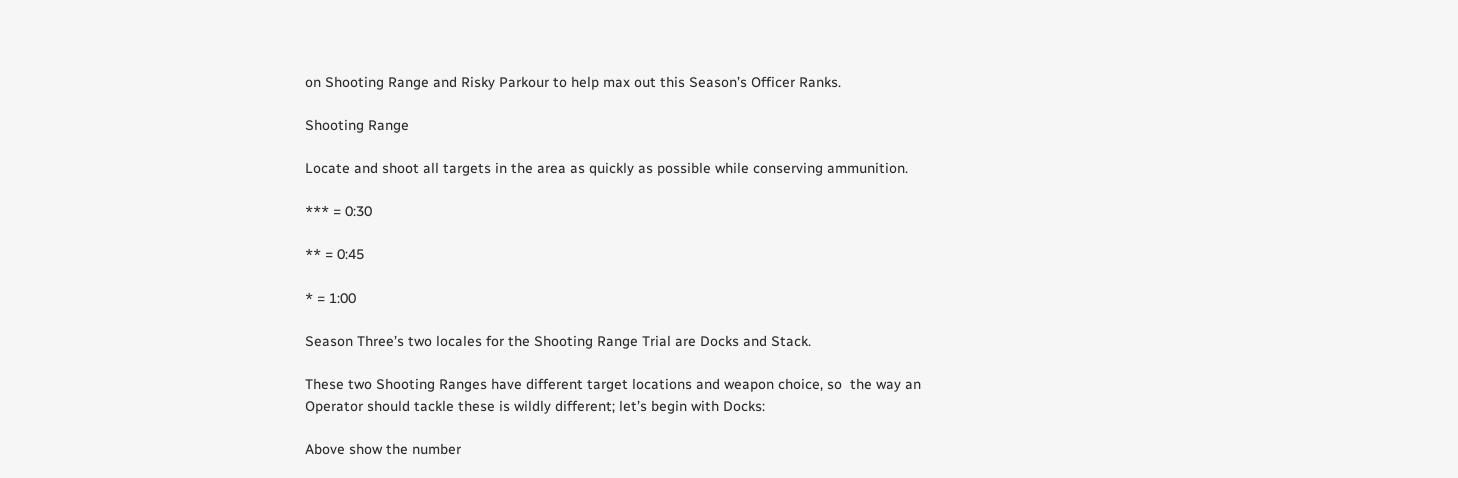on Shooting Range and Risky Parkour to help max out this Season’s Officer Ranks.

Shooting Range

Locate and shoot all targets in the area as quickly as possible while conserving ammunition.

*** = 0:30

** = 0:45

* = 1:00

Season Three’s two locales for the Shooting Range Trial are Docks and Stack.

These two Shooting Ranges have different target locations and weapon choice, so  the way an Operator should tackle these is wildly different; let’s begin with Docks:

Above show the number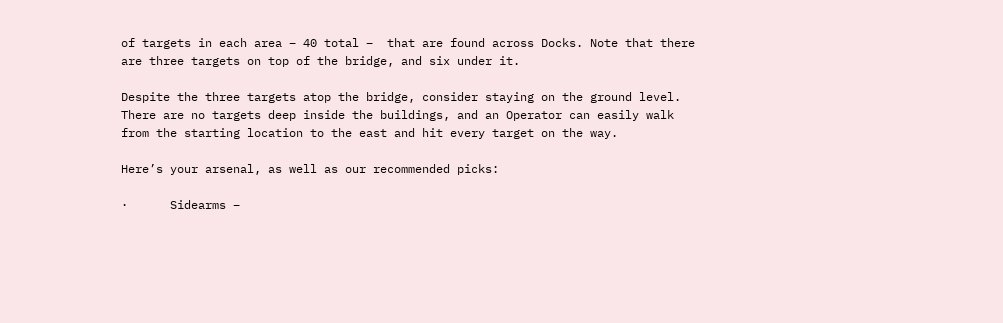of targets in each area – 40 total –  that are found across Docks. Note that there are three targets on top of the bridge, and six under it.

Despite the three targets atop the bridge, consider staying on the ground level. There are no targets deep inside the buildings, and an Operator can easily walk from the starting location to the east and hit every target on the way.

Here’s your arsenal, as well as our recommended picks:

·      Sidearms –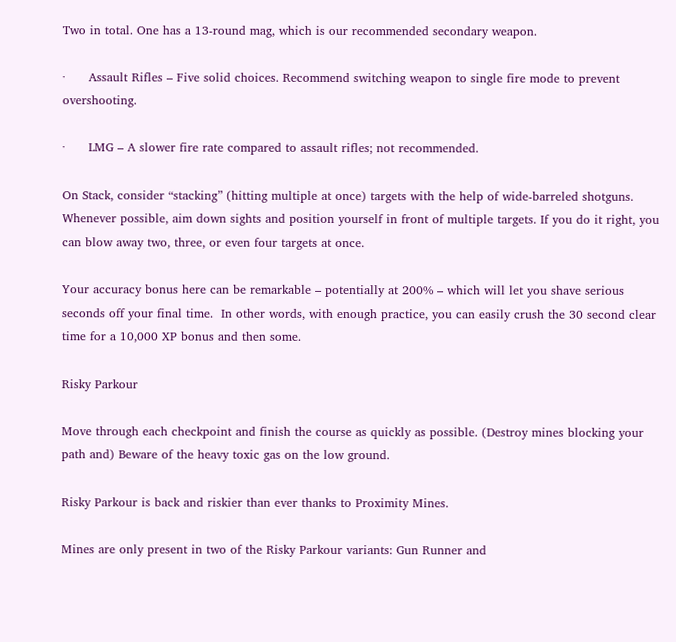Two in total. One has a 13-round mag, which is our recommended secondary weapon.

·      Assault Rifles – Five solid choices. Recommend switching weapon to single fire mode to prevent overshooting.

·      LMG – A slower fire rate compared to assault rifles; not recommended.

On Stack, consider “stacking” (hitting multiple at once) targets with the help of wide-barreled shotguns. Whenever possible, aim down sights and position yourself in front of multiple targets. If you do it right, you can blow away two, three, or even four targets at once.

Your accuracy bonus here can be remarkable – potentially at 200% – which will let you shave serious seconds off your final time.  In other words, with enough practice, you can easily crush the 30 second clear time for a 10,000 XP bonus and then some.

Risky Parkour

Move through each checkpoint and finish the course as quickly as possible. (Destroy mines blocking your path and) Beware of the heavy toxic gas on the low ground.

Risky Parkour is back and riskier than ever thanks to Proximity Mines.

Mines are only present in two of the Risky Parkour variants: Gun Runner and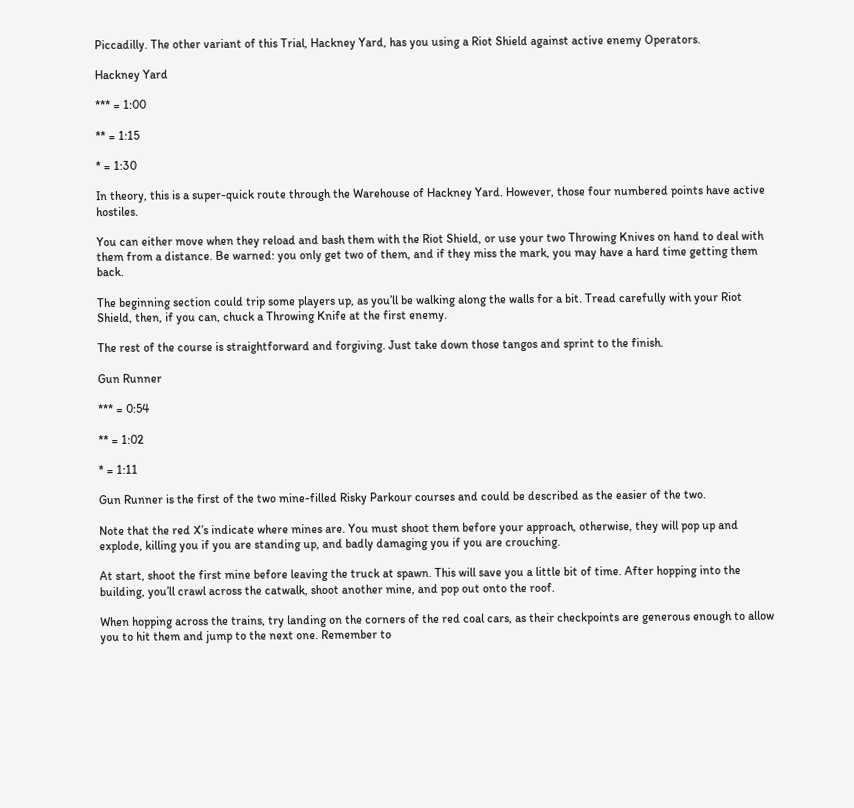Piccadilly. The other variant of this Trial, Hackney Yard, has you using a Riot Shield against active enemy Operators.

Hackney Yard

*** = 1:00

** = 1:15

* = 1:30

In theory, this is a super-quick route through the Warehouse of Hackney Yard. However, those four numbered points have active hostiles.

You can either move when they reload and bash them with the Riot Shield, or use your two Throwing Knives on hand to deal with them from a distance. Be warned: you only get two of them, and if they miss the mark, you may have a hard time getting them back.

The beginning section could trip some players up, as you’ll be walking along the walls for a bit. Tread carefully with your Riot Shield, then, if you can, chuck a Throwing Knife at the first enemy.

The rest of the course is straightforward and forgiving. Just take down those tangos and sprint to the finish.

Gun Runner

*** = 0:54

** = 1:02

* = 1:11

Gun Runner is the first of the two mine-filled Risky Parkour courses and could be described as the easier of the two.

Note that the red X’s indicate where mines are. You must shoot them before your approach, otherwise, they will pop up and explode, killing you if you are standing up, and badly damaging you if you are crouching.

At start, shoot the first mine before leaving the truck at spawn. This will save you a little bit of time. After hopping into the building, you’ll crawl across the catwalk, shoot another mine, and pop out onto the roof.

When hopping across the trains, try landing on the corners of the red coal cars, as their checkpoints are generous enough to allow you to hit them and jump to the next one. Remember to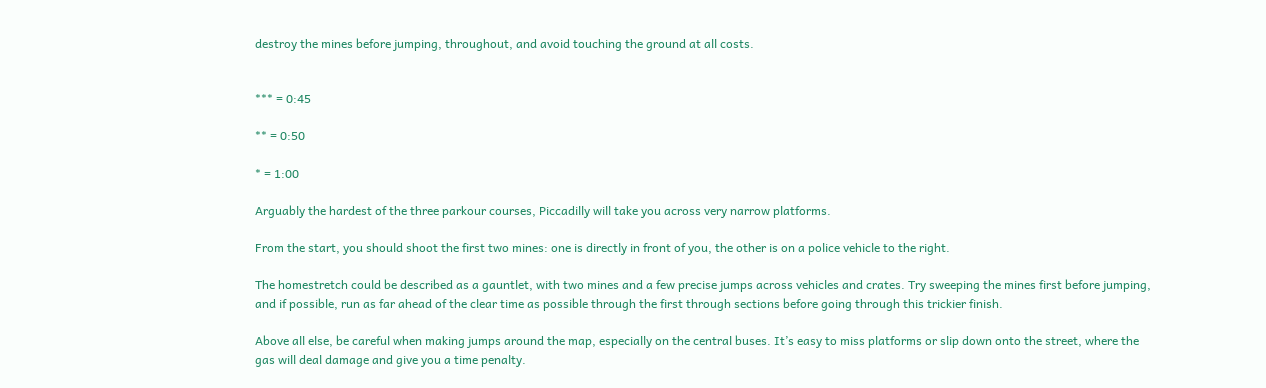destroy the mines before jumping, throughout, and avoid touching the ground at all costs.


*** = 0:45

** = 0:50

* = 1:00

Arguably the hardest of the three parkour courses, Piccadilly will take you across very narrow platforms.

From the start, you should shoot the first two mines: one is directly in front of you, the other is on a police vehicle to the right.

The homestretch could be described as a gauntlet, with two mines and a few precise jumps across vehicles and crates. Try sweeping the mines first before jumping, and if possible, run as far ahead of the clear time as possible through the first through sections before going through this trickier finish.

Above all else, be careful when making jumps around the map, especially on the central buses. It’s easy to miss platforms or slip down onto the street, where the gas will deal damage and give you a time penalty.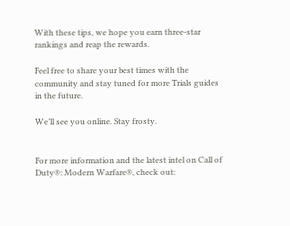With these tips, we hope you earn three-star rankings and reap the rewards.

Feel free to share your best times with the community and stay tuned for more Trials guides in the future.

We’ll see you online. Stay frosty.


For more information and the latest intel on Call of Duty®: Modern Warfare®, check out: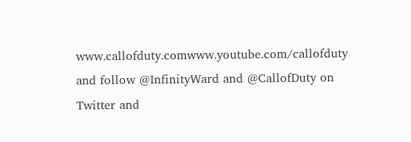www.callofduty.comwww.youtube.com/callofduty and follow @InfinityWard and @CallofDuty on Twitter and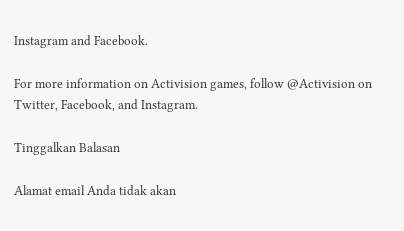Instagram and Facebook.

For more information on Activision games, follow @Activision on Twitter, Facebook, and Instagram.

Tinggalkan Balasan

Alamat email Anda tidak akan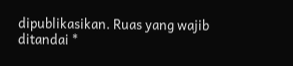dipublikasikan. Ruas yang wajib ditandai *